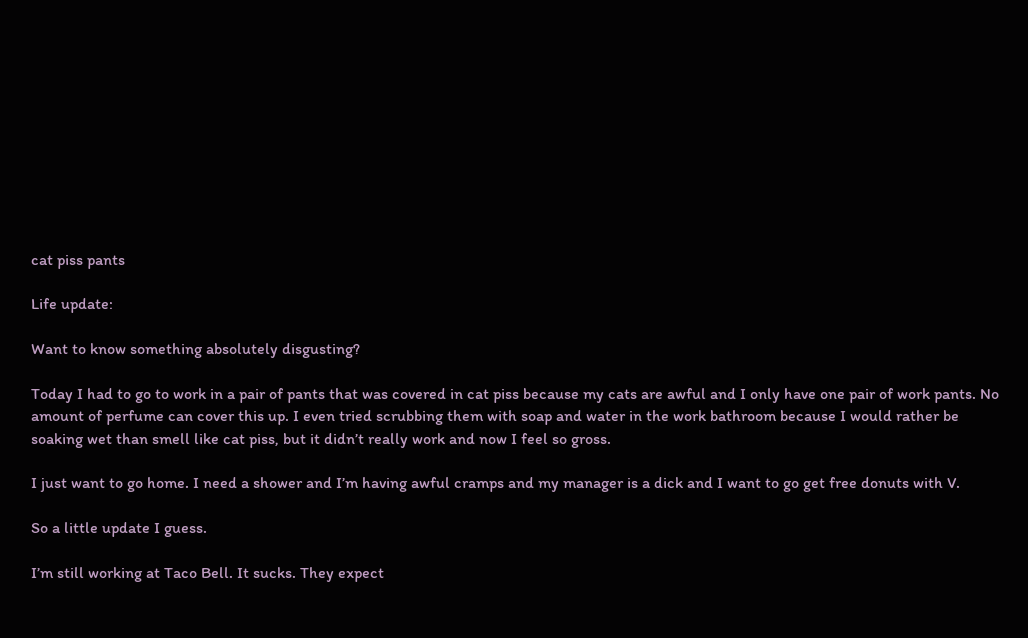cat piss pants

Life update:

Want to know something absolutely disgusting?

Today I had to go to work in a pair of pants that was covered in cat piss because my cats are awful and I only have one pair of work pants. No amount of perfume can cover this up. I even tried scrubbing them with soap and water in the work bathroom because I would rather be soaking wet than smell like cat piss, but it didn’t really work and now I feel so gross.

I just want to go home. I need a shower and I’m having awful cramps and my manager is a dick and I want to go get free donuts with V.

So a little update I guess.

I’m still working at Taco Bell. It sucks. They expect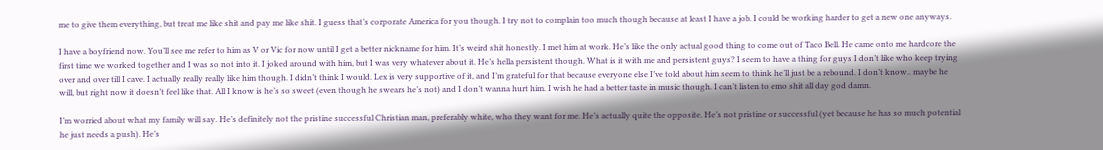me to give them everything, but treat me like shit and pay me like shit. I guess that’s corporate America for you though. I try not to complain too much though because at least I have a job. I could be working harder to get a new one anyways.

I have a boyfriend now. You’ll see me refer to him as V or Vic for now until I get a better nickname for him. It’s weird shit honestly. I met him at work. He’s like the only actual good thing to come out of Taco Bell. He came onto me hardcore the first time we worked together and I was so not into it. I joked around with him, but I was very whatever about it. He’s hella persistent though. What is it with me and persistent guys? I seem to have a thing for guys I don’t like who keep trying over and over till I cave. I actually really really like him though. I didn’t think I would. Lex is very supportive of it, and I’m grateful for that because everyone else I’ve told about him seem to think he’ll just be a rebound. I don’t know.. maybe he will, but right now it doesn’t feel like that. All I know is he’s so sweet (even though he swears he’s not) and I don’t wanna hurt him. I wish he had a better taste in music though. I can’t listen to emo shit all day god damn.

I’m worried about what my family will say. He’s definitely not the pristine successful Christian man, preferably white, who they want for me. He’s actually quite the opposite. He’s not pristine or successful (yet because he has so much potential he just needs a push). He’s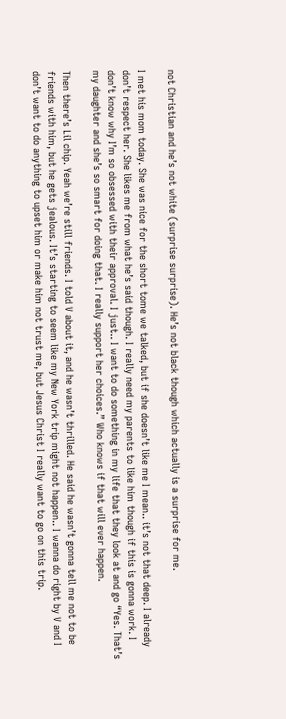not Christian and he’s not white (surprise surprise). He’s not black though which actually is a surprise for me.

I met his mom today. She was nice for the short tome we talked, but if she doesn’t like me I mean.. it’s not that deep. I already don’t respect her. She likes me from what he’s said though. I really need my parents to like him though if this is gonna work. I don’t know why I’m so obsessed with their approval. I just.. I want to do something in my life that they look at and go “Yes. That’s my daughter and she’s so smart for doing that. I really support her choices.” Who knows if that will ever happen.

Then there’s Lil chip. Yeah we’re still friends. I told V about it, and he wasn’t thrilled. He said he wasn’t gonna tell me not to be friends with him, but he gets jealous. It’s starting to seem like my New York trip might not happen.. I wanna do right by V and I don’t want to do anything to upset him or make him not trust me, but Jesus Christ I really want to go on this trip.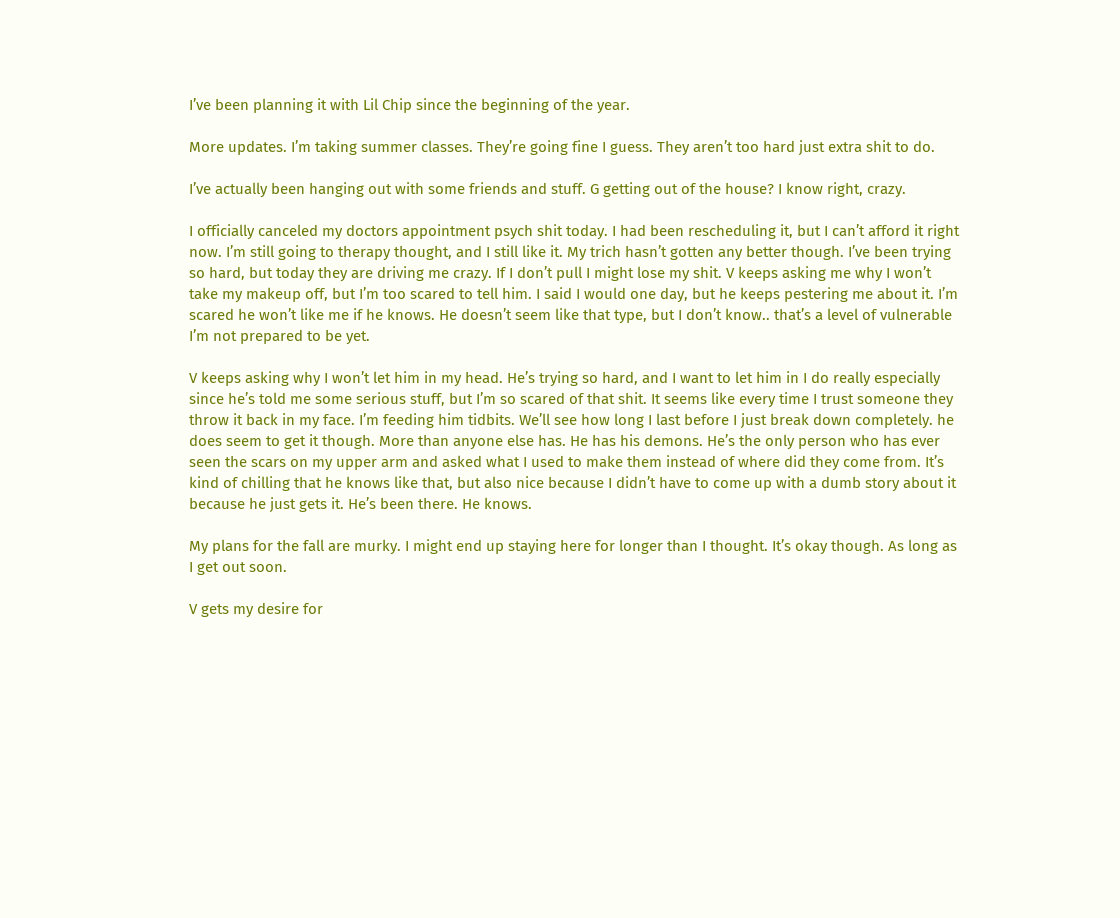I’ve been planning it with Lil Chip since the beginning of the year.

More updates. I’m taking summer classes. They’re going fine I guess. They aren’t too hard just extra shit to do.

I’ve actually been hanging out with some friends and stuff. G getting out of the house? I know right, crazy.

I officially canceled my doctors appointment psych shit today. I had been rescheduling it, but I can’t afford it right now. I’m still going to therapy thought, and I still like it. My trich hasn’t gotten any better though. I’ve been trying so hard, but today they are driving me crazy. If I don’t pull I might lose my shit. V keeps asking me why I won’t take my makeup off, but I’m too scared to tell him. I said I would one day, but he keeps pestering me about it. I’m scared he won’t like me if he knows. He doesn’t seem like that type, but I don’t know.. that’s a level of vulnerable I’m not prepared to be yet.

V keeps asking why I won’t let him in my head. He’s trying so hard, and I want to let him in I do really especially since he’s told me some serious stuff, but I’m so scared of that shit. It seems like every time I trust someone they throw it back in my face. I’m feeding him tidbits. We’ll see how long I last before I just break down completely. he does seem to get it though. More than anyone else has. He has his demons. He’s the only person who has ever seen the scars on my upper arm and asked what I used to make them instead of where did they come from. It’s kind of chilling that he knows like that, but also nice because I didn’t have to come up with a dumb story about it because he just gets it. He’s been there. He knows.

My plans for the fall are murky. I might end up staying here for longer than I thought. It’s okay though. As long as I get out soon.

V gets my desire for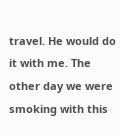travel. He would do it with me. The other day we were smoking with this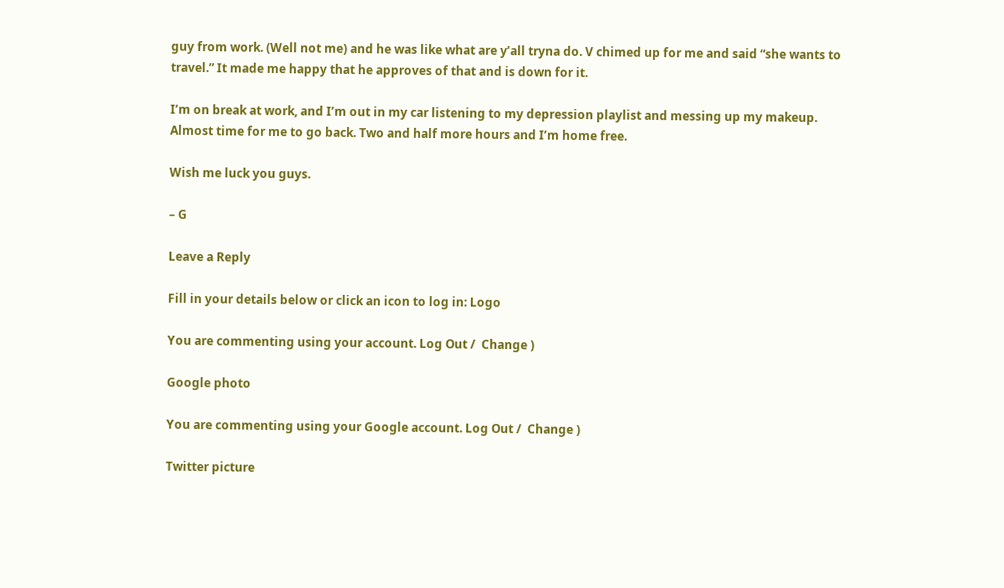guy from work. (Well not me) and he was like what are y’all tryna do. V chimed up for me and said “she wants to travel.” It made me happy that he approves of that and is down for it.

I’m on break at work, and I’m out in my car listening to my depression playlist and messing up my makeup. Almost time for me to go back. Two and half more hours and I’m home free.

Wish me luck you guys.

– G

Leave a Reply

Fill in your details below or click an icon to log in: Logo

You are commenting using your account. Log Out /  Change )

Google photo

You are commenting using your Google account. Log Out /  Change )

Twitter picture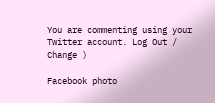You are commenting using your Twitter account. Log Out /  Change )

Facebook photo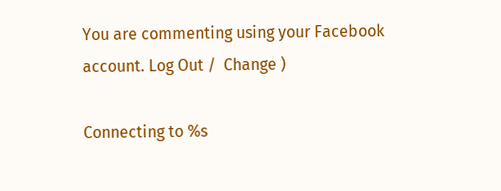You are commenting using your Facebook account. Log Out /  Change )

Connecting to %s